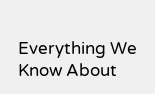Everything We Know About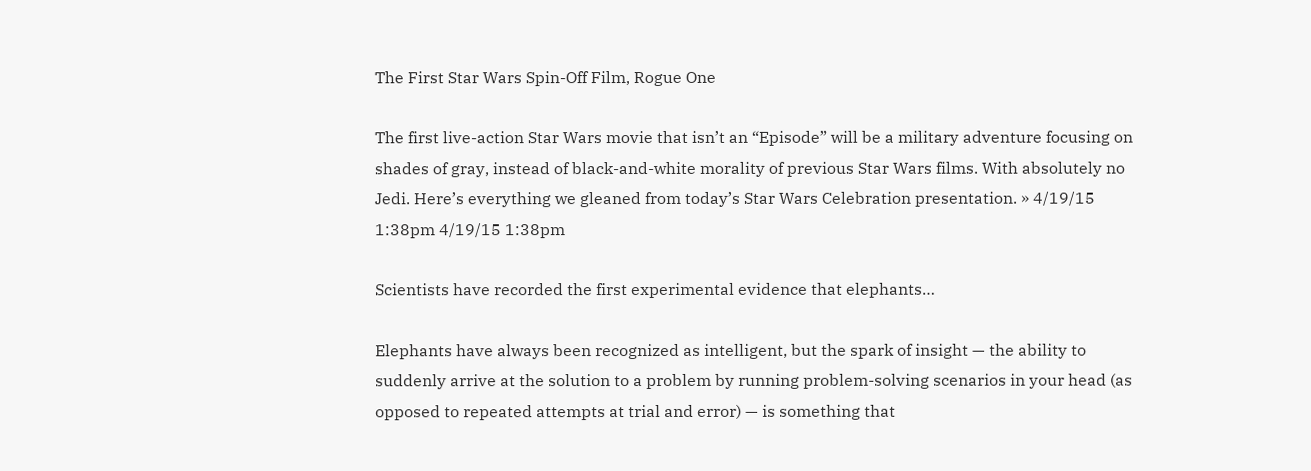The First Star Wars Spin-Off Film, Rogue One

The first live-action Star Wars movie that isn’t an “Episode” will be a military adventure focusing on shades of gray, instead of black-and-white morality of previous Star Wars films. With absolutely no Jedi. Here’s everything we gleaned from today’s Star Wars Celebration presentation. » 4/19/15 1:38pm 4/19/15 1:38pm

Scientists have recorded the first experimental evidence that elephants…

Elephants have always been recognized as intelligent, but the spark of insight — the ability to suddenly arrive at the solution to a problem by running problem-solving scenarios in your head (as opposed to repeated attempts at trial and error) — is something that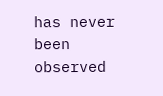has never been observed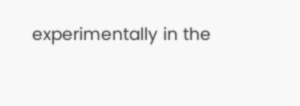experimentally in the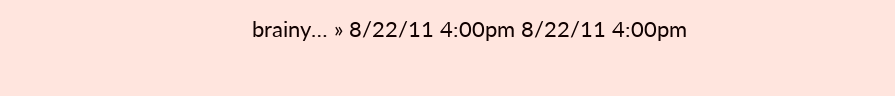brainy… » 8/22/11 4:00pm 8/22/11 4:00pm